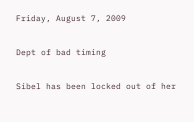Friday, August 7, 2009

Dept of bad timing

Sibel has been locked out of her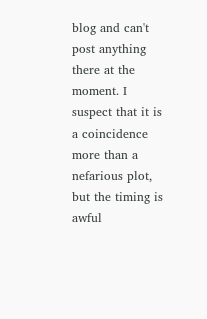blog and can't post anything there at the moment. I suspect that it is a coincidence more than a nefarious plot, but the timing is awful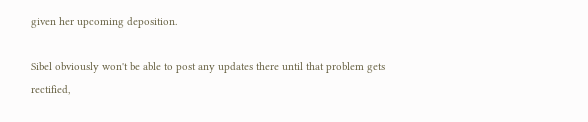given her upcoming deposition.

Sibel obviously won't be able to post any updates there until that problem gets rectified,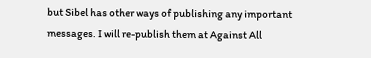but Sibel has other ways of publishing any important messages. I will re-publish them at Against All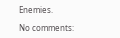Enemies.

No comments: